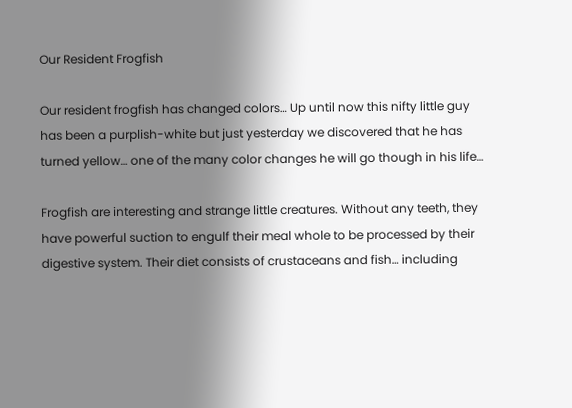Our Resident Frogfish

Our resident frogfish has changed colors… Up until now this nifty little guy has been a purplish-white but just yesterday we discovered that he has turned yellow… one of the many color changes he will go though in his life…

Frogfish are interesting and strange little creatures. Without any teeth, they have powerful suction to engulf their meal whole to be processed by their digestive system. Their diet consists of crustaceans and fish… including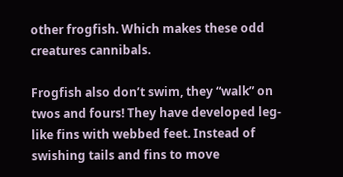other frogfish. Which makes these odd creatures cannibals.

Frogfish also don’t swim, they “walk” on twos and fours! They have developed leg-like fins with webbed feet. Instead of swishing tails and fins to move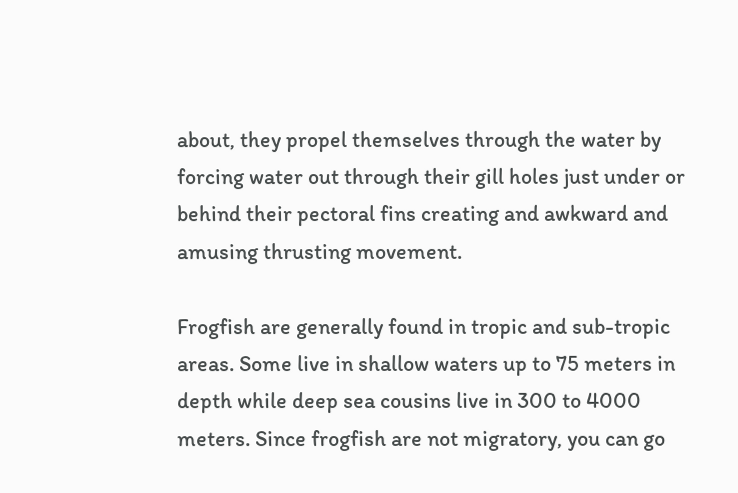about, they propel themselves through the water by forcing water out through their gill holes just under or behind their pectoral fins creating and awkward and amusing thrusting movement.

Frogfish are generally found in tropic and sub-tropic areas. Some live in shallow waters up to 75 meters in depth while deep sea cousins live in 300 to 4000 meters. Since frogfish are not migratory, you can go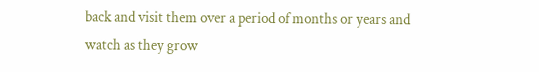back and visit them over a period of months or years and watch as they grow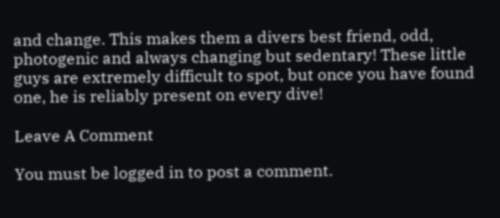and change. This makes them a divers best friend, odd, photogenic and always changing but sedentary! These little guys are extremely difficult to spot, but once you have found one, he is reliably present on every dive!

Leave A Comment

You must be logged in to post a comment.